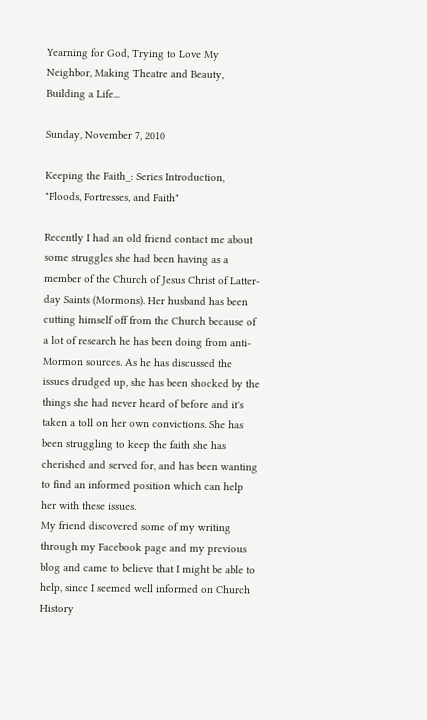Yearning for God, Trying to Love My Neighbor, Making Theatre and Beauty, Building a Life...

Sunday, November 7, 2010

Keeping the Faith_: Series Introduction, "Floods, Fortresses, and Faith"

Recently I had an old friend contact me about some struggles she had been having as a member of the Church of Jesus Christ of Latter-day Saints (Mormons). Her husband has been cutting himself off from the Church because of a lot of research he has been doing from anti-Mormon sources. As he has discussed the issues drudged up, she has been shocked by the things she had never heard of before and it's taken a toll on her own convictions. She has been struggling to keep the faith she has cherished and served for, and has been wanting to find an informed position which can help her with these issues.
My friend discovered some of my writing through my Facebook page and my previous blog and came to believe that I might be able to help, since I seemed well informed on Church History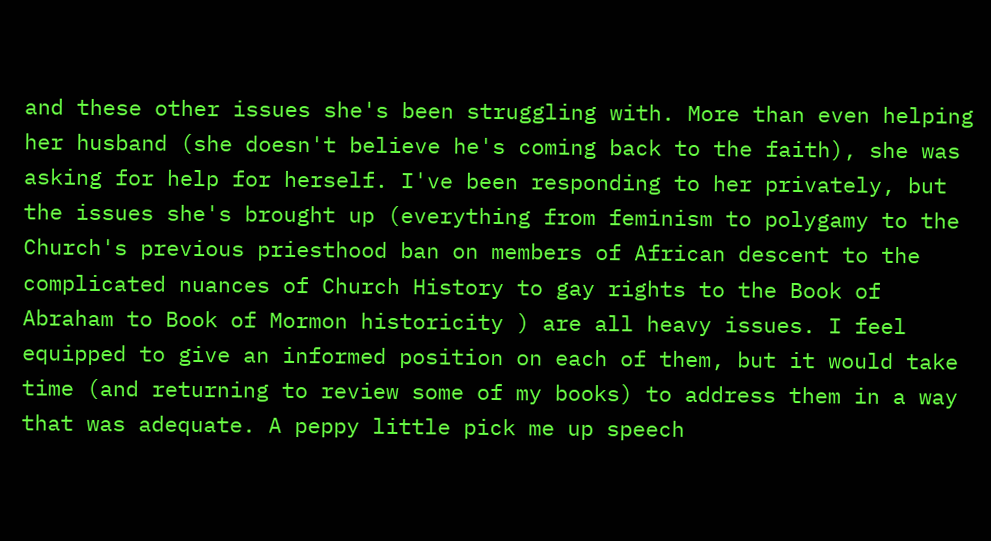and these other issues she's been struggling with. More than even helping her husband (she doesn't believe he's coming back to the faith), she was asking for help for herself. I've been responding to her privately, but the issues she's brought up (everything from feminism to polygamy to the Church's previous priesthood ban on members of African descent to the complicated nuances of Church History to gay rights to the Book of Abraham to Book of Mormon historicity ) are all heavy issues. I feel equipped to give an informed position on each of them, but it would take time (and returning to review some of my books) to address them in a way that was adequate. A peppy little pick me up speech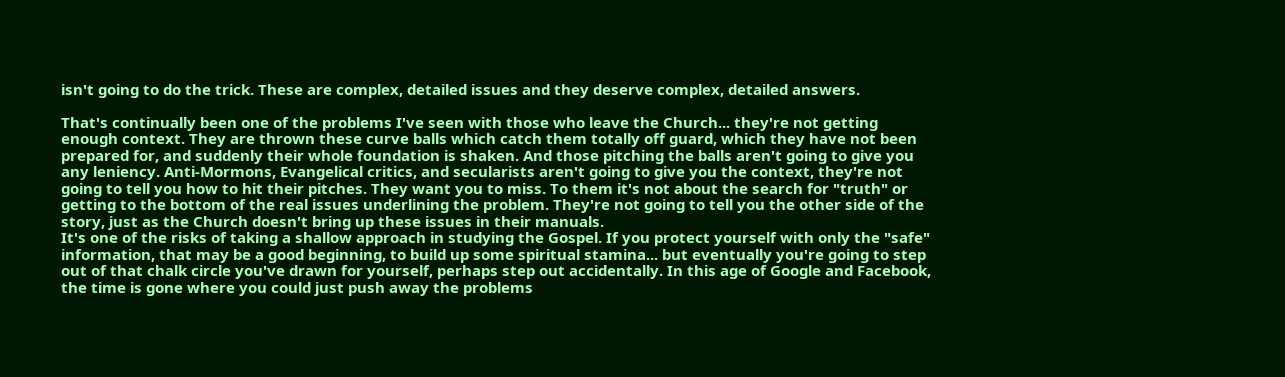isn't going to do the trick. These are complex, detailed issues and they deserve complex, detailed answers.

That's continually been one of the problems I've seen with those who leave the Church... they're not getting enough context. They are thrown these curve balls which catch them totally off guard, which they have not been prepared for, and suddenly their whole foundation is shaken. And those pitching the balls aren't going to give you any leniency. Anti-Mormons, Evangelical critics, and secularists aren't going to give you the context, they're not going to tell you how to hit their pitches. They want you to miss. To them it's not about the search for "truth" or getting to the bottom of the real issues underlining the problem. They're not going to tell you the other side of the story, just as the Church doesn't bring up these issues in their manuals.
It's one of the risks of taking a shallow approach in studying the Gospel. If you protect yourself with only the "safe" information, that may be a good beginning, to build up some spiritual stamina... but eventually you're going to step out of that chalk circle you've drawn for yourself, perhaps step out accidentally. In this age of Google and Facebook, the time is gone where you could just push away the problems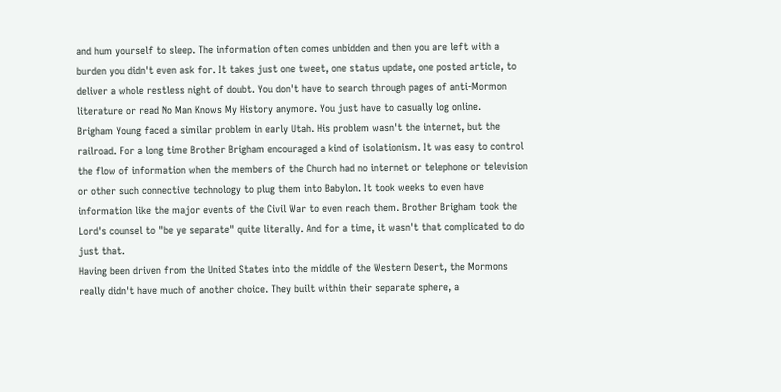and hum yourself to sleep. The information often comes unbidden and then you are left with a burden you didn't even ask for. It takes just one tweet, one status update, one posted article, to deliver a whole restless night of doubt. You don't have to search through pages of anti-Mormon literature or read No Man Knows My History anymore. You just have to casually log online.
Brigham Young faced a similar problem in early Utah. His problem wasn't the internet, but the railroad. For a long time Brother Brigham encouraged a kind of isolationism. It was easy to control the flow of information when the members of the Church had no internet or telephone or television or other such connective technology to plug them into Babylon. It took weeks to even have information like the major events of the Civil War to even reach them. Brother Brigham took the Lord's counsel to "be ye separate" quite literally. And for a time, it wasn't that complicated to do just that.
Having been driven from the United States into the middle of the Western Desert, the Mormons really didn't have much of another choice. They built within their separate sphere, a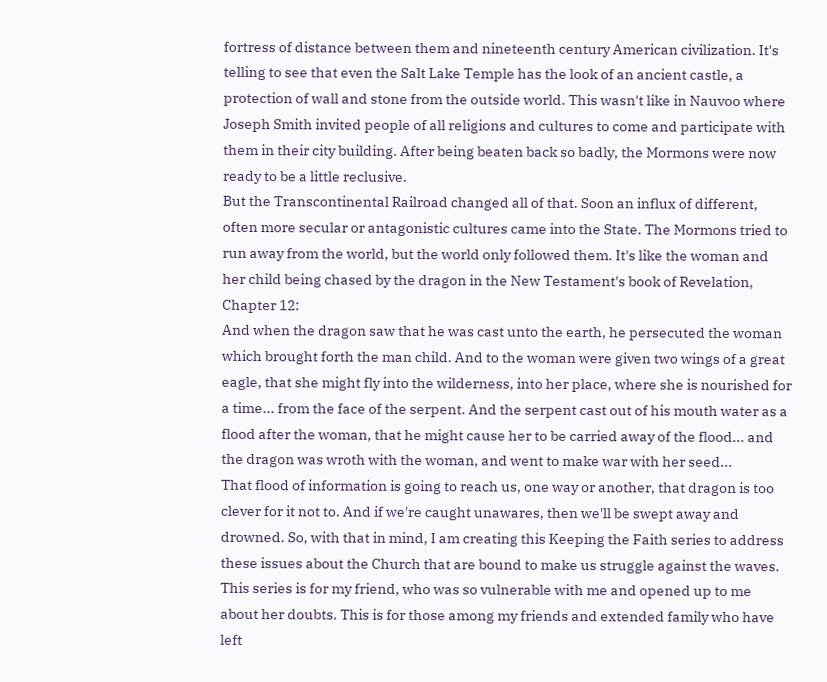fortress of distance between them and nineteenth century American civilization. It's telling to see that even the Salt Lake Temple has the look of an ancient castle, a protection of wall and stone from the outside world. This wasn't like in Nauvoo where Joseph Smith invited people of all religions and cultures to come and participate with them in their city building. After being beaten back so badly, the Mormons were now ready to be a little reclusive.
But the Transcontinental Railroad changed all of that. Soon an influx of different, often more secular or antagonistic cultures came into the State. The Mormons tried to run away from the world, but the world only followed them. It's like the woman and her child being chased by the dragon in the New Testament's book of Revelation, Chapter 12:
And when the dragon saw that he was cast unto the earth, he persecuted the woman which brought forth the man child. And to the woman were given two wings of a great eagle, that she might fly into the wilderness, into her place, where she is nourished for a time... from the face of the serpent. And the serpent cast out of his mouth water as a flood after the woman, that he might cause her to be carried away of the flood... and the dragon was wroth with the woman, and went to make war with her seed...
That flood of information is going to reach us, one way or another, that dragon is too clever for it not to. And if we're caught unawares, then we'll be swept away and drowned. So, with that in mind, I am creating this Keeping the Faith series to address these issues about the Church that are bound to make us struggle against the waves. This series is for my friend, who was so vulnerable with me and opened up to me about her doubts. This is for those among my friends and extended family who have left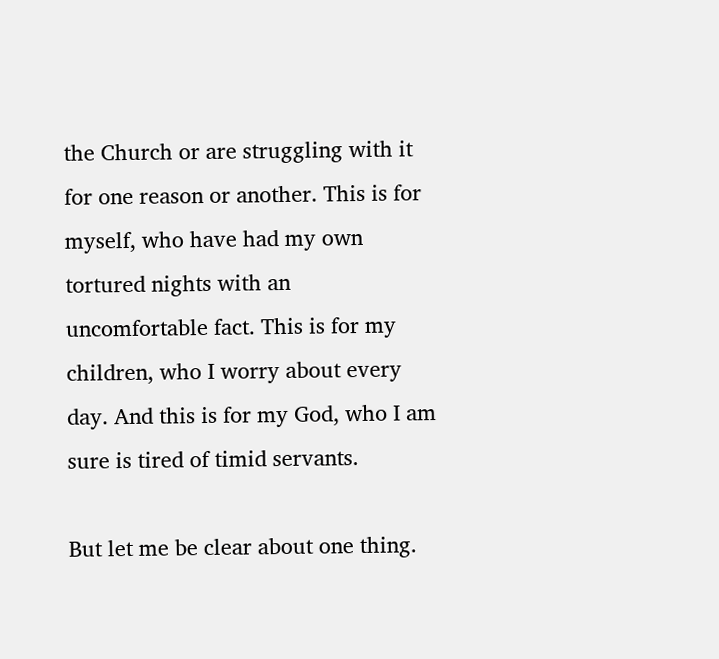the Church or are struggling with it for one reason or another. This is for myself, who have had my own tortured nights with an uncomfortable fact. This is for my children, who I worry about every day. And this is for my God, who I am sure is tired of timid servants.

But let me be clear about one thing.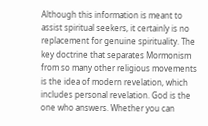Although this information is meant to assist spiritual seekers, it certainly is no replacement for genuine spirituality. The key doctrine that separates Mormonism from so many other religious movements is the idea of modern revelation, which includes personal revelation. God is the one who answers. Whether you can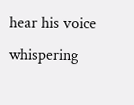hear his voice whispering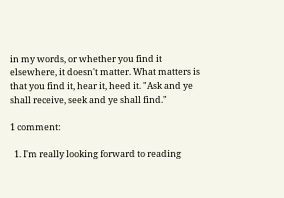in my words, or whether you find it elsewhere, it doesn't matter. What matters is that you find it, hear it, heed it. "Ask and ye shall receive, seek and ye shall find."

1 comment:

  1. I'm really looking forward to reading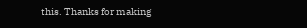this. Thanks for making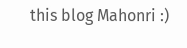this blog Mahonri :)